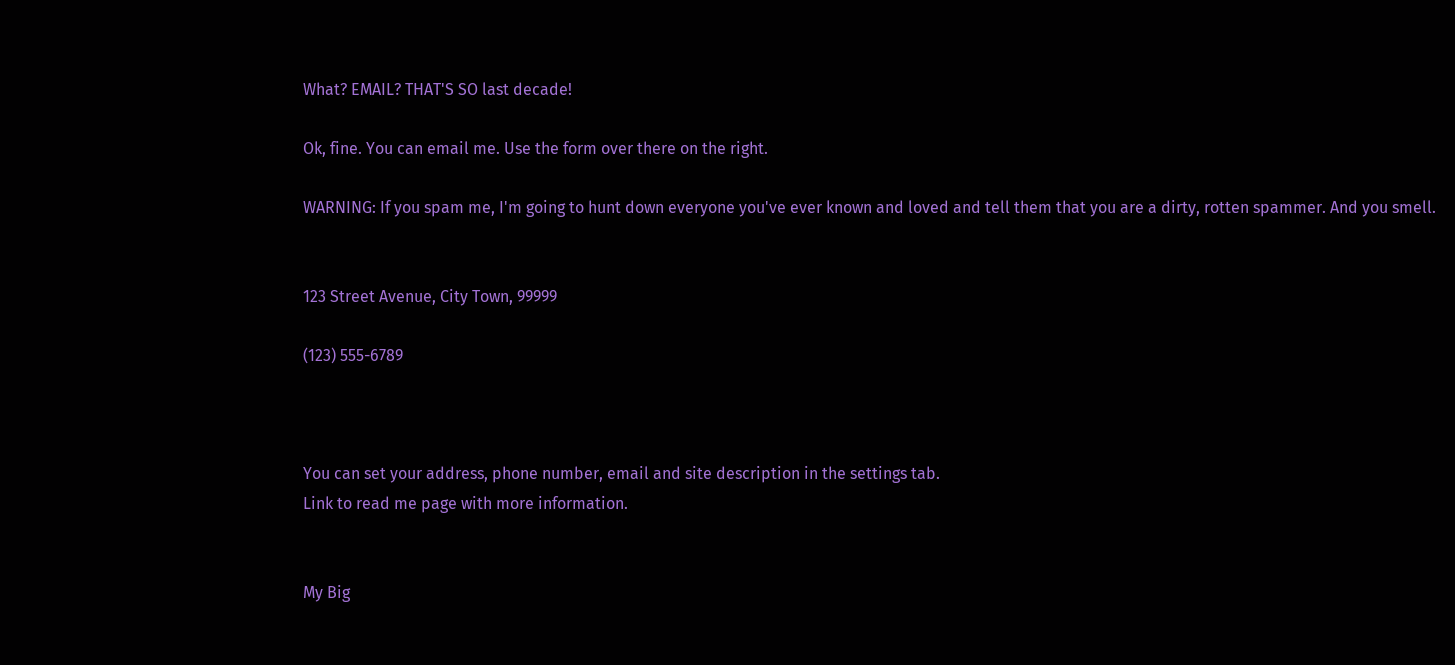What? EMAIL? THAT'S SO last decade!

Ok, fine. You can email me. Use the form over there on the right.

WARNING: If you spam me, I'm going to hunt down everyone you've ever known and loved and tell them that you are a dirty, rotten spammer. And you smell.


123 Street Avenue, City Town, 99999

(123) 555-6789



You can set your address, phone number, email and site description in the settings tab.
Link to read me page with more information.


My Big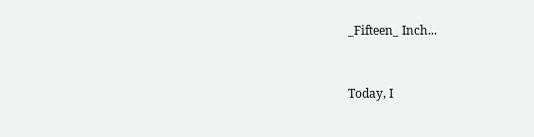_Fifteen_ Inch...


Today, I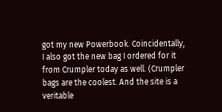got my new Powerbook. Coincidentally, I also got the new bag I ordered for it from Crumpler today as well. (Crumpler bags are the coolest. And the site is a veritable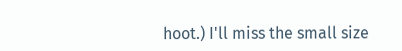hoot.) I'll miss the small size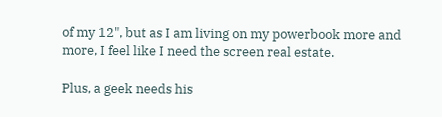of my 12", but as I am living on my powerbook more and more, I feel like I need the screen real estate.

Plus, a geek needs his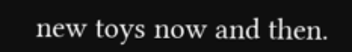new toys now and then.